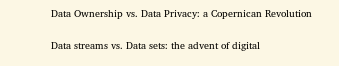Data Ownership vs. Data Privacy: a Copernican Revolution

Data streams vs. Data sets: the advent of digital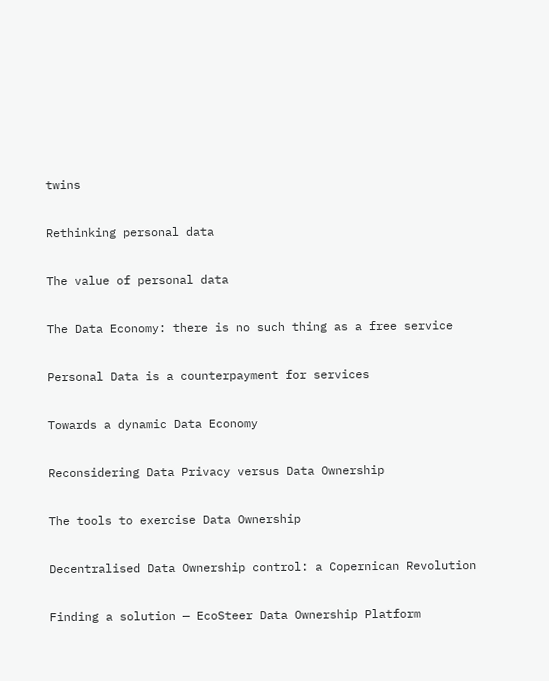twins

Rethinking personal data

The value of personal data

The Data Economy: there is no such thing as a free service

Personal Data is a counterpayment for services

Towards a dynamic Data Economy

Reconsidering Data Privacy versus Data Ownership

The tools to exercise Data Ownership

Decentralised Data Ownership control: a Copernican Revolution

Finding a solution — EcoSteer Data Ownership Platform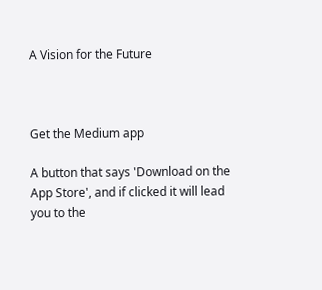A Vision for the Future



Get the Medium app

A button that says 'Download on the App Store', and if clicked it will lead you to the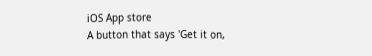iOS App store
A button that says 'Get it on,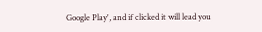Google Play', and if clicked it will lead you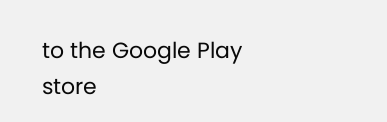to the Google Play store